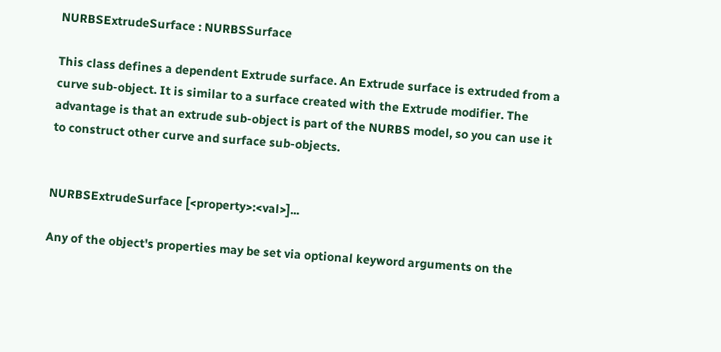NURBSExtrudeSurface : NURBSSurface

This class defines a dependent Extrude surface. An Extrude surface is extruded from a curve sub-object. It is similar to a surface created with the Extrude modifier. The advantage is that an extrude sub-object is part of the NURBS model, so you can use it to construct other curve and surface sub-objects.


NURBSExtrudeSurface [<property>:<val>]...

Any of the object's properties may be set via optional keyword arguments on the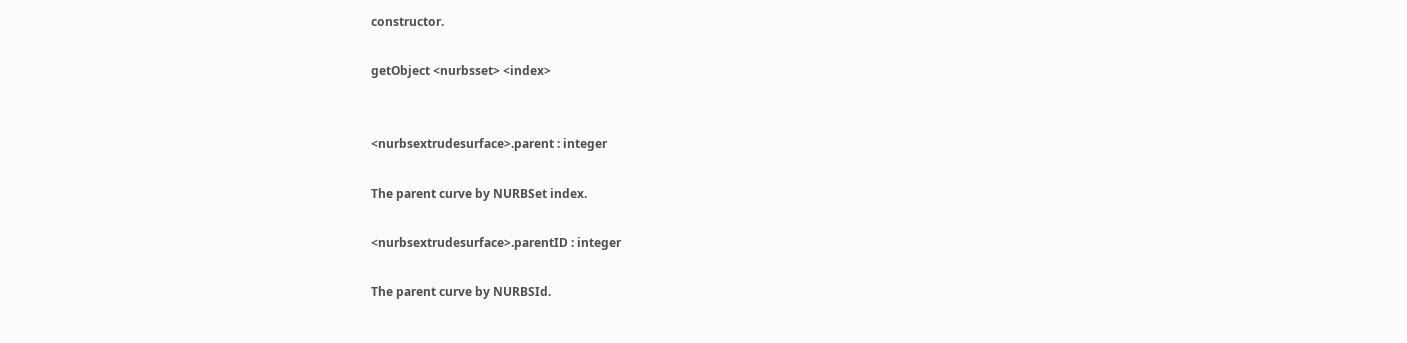constructor.

getObject <nurbsset> <index>


<nurbsextrudesurface>.parent : integer

The parent curve by NURBSet index.

<nurbsextrudesurface>.parentID : integer

The parent curve by NURBSId.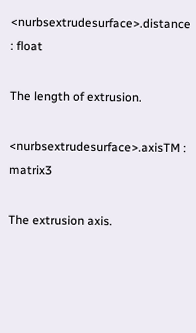<nurbsextrudesurface>.distance : float

The length of extrusion.

<nurbsextrudesurface>.axisTM : matrix3

The extrusion axis.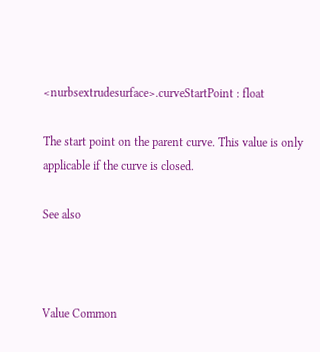<nurbsextrudesurface>.curveStartPoint : float

The start point on the parent curve. This value is only applicable if the curve is closed.

See also



Value Common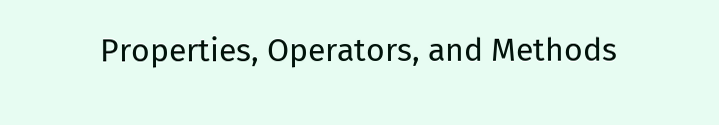Properties, Operators, and Methods